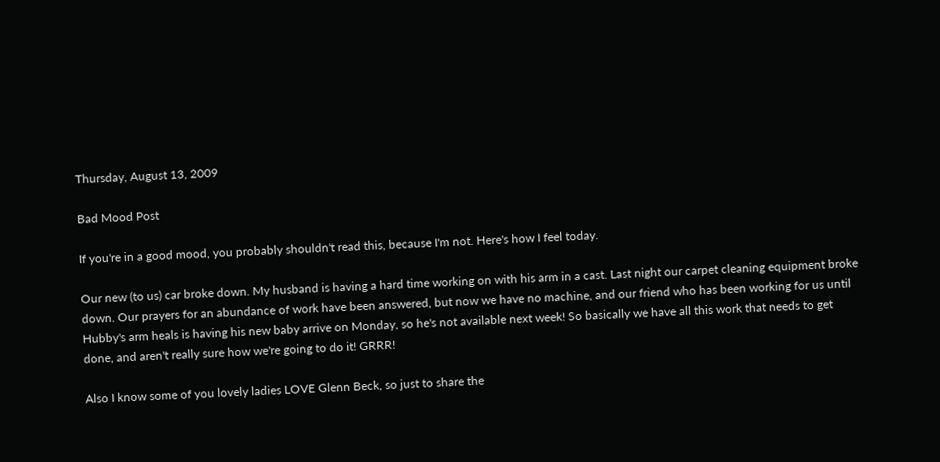Thursday, August 13, 2009

Bad Mood Post

If you're in a good mood, you probably shouldn't read this, because I'm not. Here's how I feel today.

Our new (to us) car broke down. My husband is having a hard time working on with his arm in a cast. Last night our carpet cleaning equipment broke down. Our prayers for an abundance of work have been answered, but now we have no machine, and our friend who has been working for us until Hubby's arm heals is having his new baby arrive on Monday, so he's not available next week! So basically we have all this work that needs to get done, and aren't really sure how we're going to do it! GRRR!

Also I know some of you lovely ladies LOVE Glenn Beck, so just to share the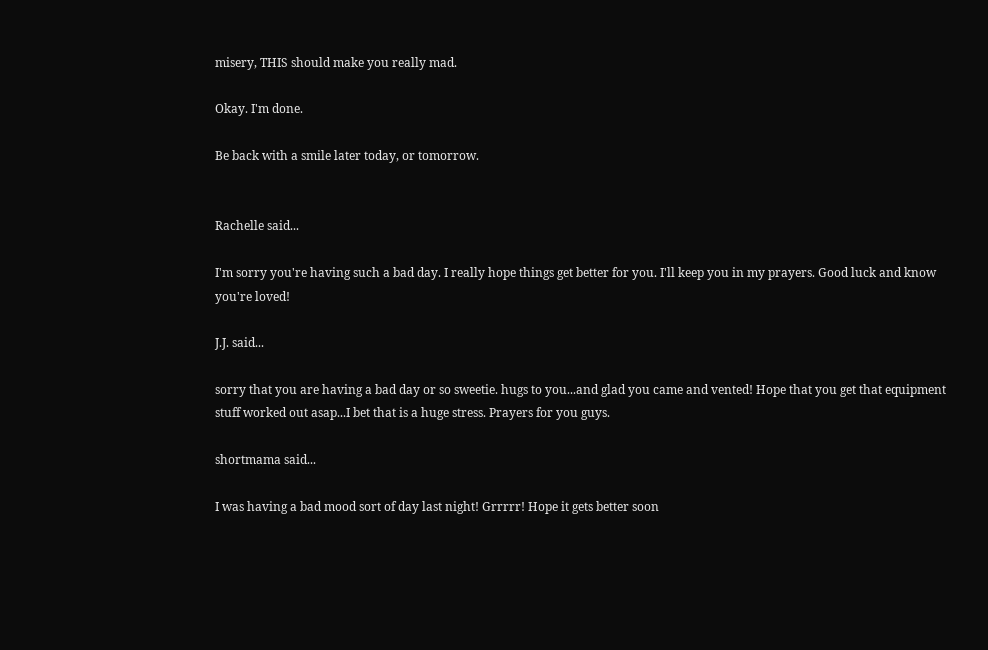misery, THIS should make you really mad.

Okay. I'm done.

Be back with a smile later today, or tomorrow.


Rachelle said...

I'm sorry you're having such a bad day. I really hope things get better for you. I'll keep you in my prayers. Good luck and know you're loved!

J.J. said...

sorry that you are having a bad day or so sweetie. hugs to you...and glad you came and vented! Hope that you get that equipment stuff worked out asap...I bet that is a huge stress. Prayers for you guys.

shortmama said...

I was having a bad mood sort of day last night! Grrrrr! Hope it gets better soon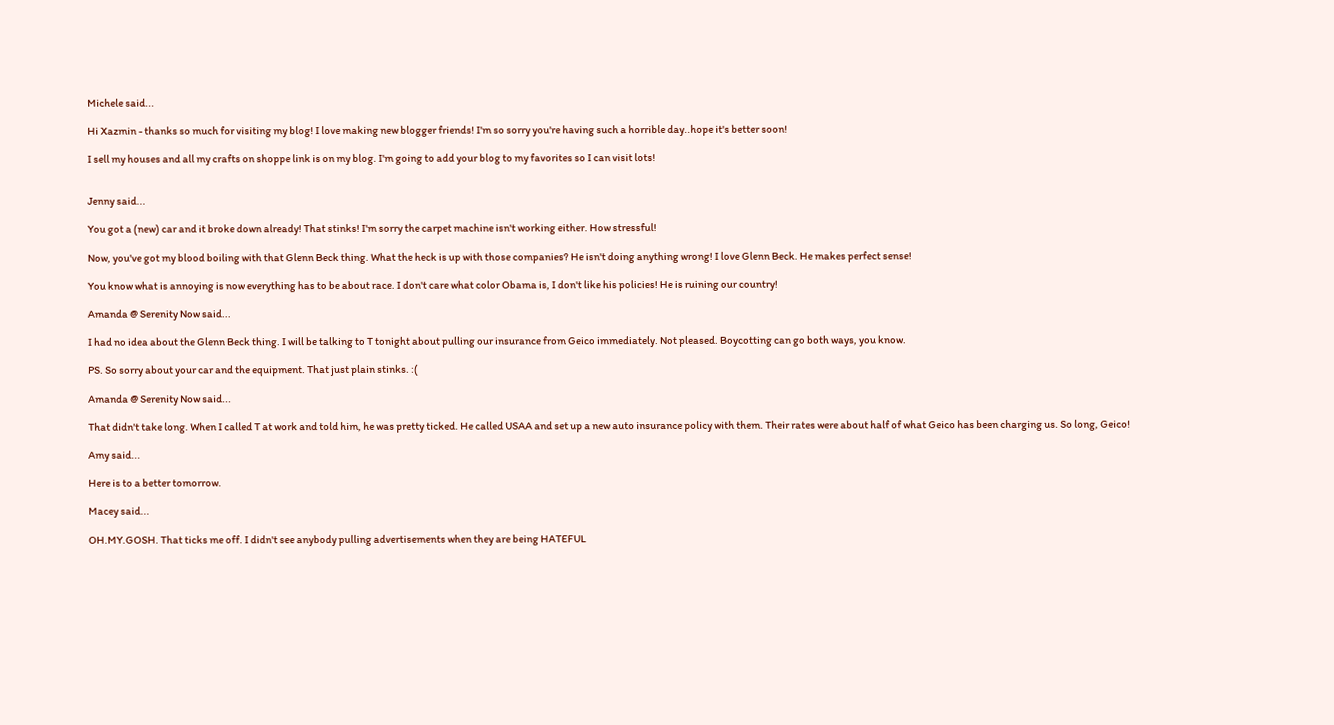Michele said...

Hi Xazmin - thanks so much for visiting my blog! I love making new blogger friends! I'm so sorry you're having such a horrible day..hope it's better soon!

I sell my houses and all my crafts on shoppe link is on my blog. I'm going to add your blog to my favorites so I can visit lots!


Jenny said...

You got a (new) car and it broke down already! That stinks! I'm sorry the carpet machine isn't working either. How stressful!

Now, you've got my blood boiling with that Glenn Beck thing. What the heck is up with those companies? He isn't doing anything wrong! I love Glenn Beck. He makes perfect sense!

You know what is annoying is now everything has to be about race. I don't care what color Obama is, I don't like his policies! He is ruining our country!

Amanda @ Serenity Now said...

I had no idea about the Glenn Beck thing. I will be talking to T tonight about pulling our insurance from Geico immediately. Not pleased. Boycotting can go both ways, you know.

PS. So sorry about your car and the equipment. That just plain stinks. :(

Amanda @ Serenity Now said...

That didn't take long. When I called T at work and told him, he was pretty ticked. He called USAA and set up a new auto insurance policy with them. Their rates were about half of what Geico has been charging us. So long, Geico!

Amy said...

Here is to a better tomorrow.

Macey said...

OH.MY.GOSH. That ticks me off. I didn't see anybody pulling advertisements when they are being HATEFUL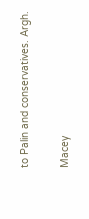to Palin and conservatives. Argh.

Macey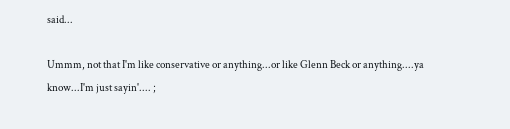said...

Ummm, not that I'm like conservative or anything...or like Glenn Beck or anything....ya know...I'm just sayin'.... ;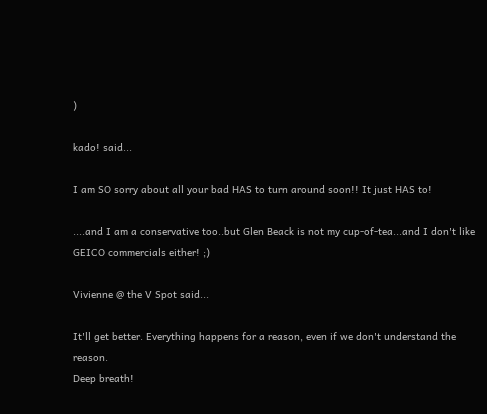)

kado! said...

I am SO sorry about all your bad HAS to turn around soon!! It just HAS to!

....and I am a conservative too..but Glen Beack is not my cup-of-tea...and I don't like GEICO commercials either! ;)

Vivienne @ the V Spot said...

It'll get better. Everything happens for a reason, even if we don't understand the reason.
Deep breath!